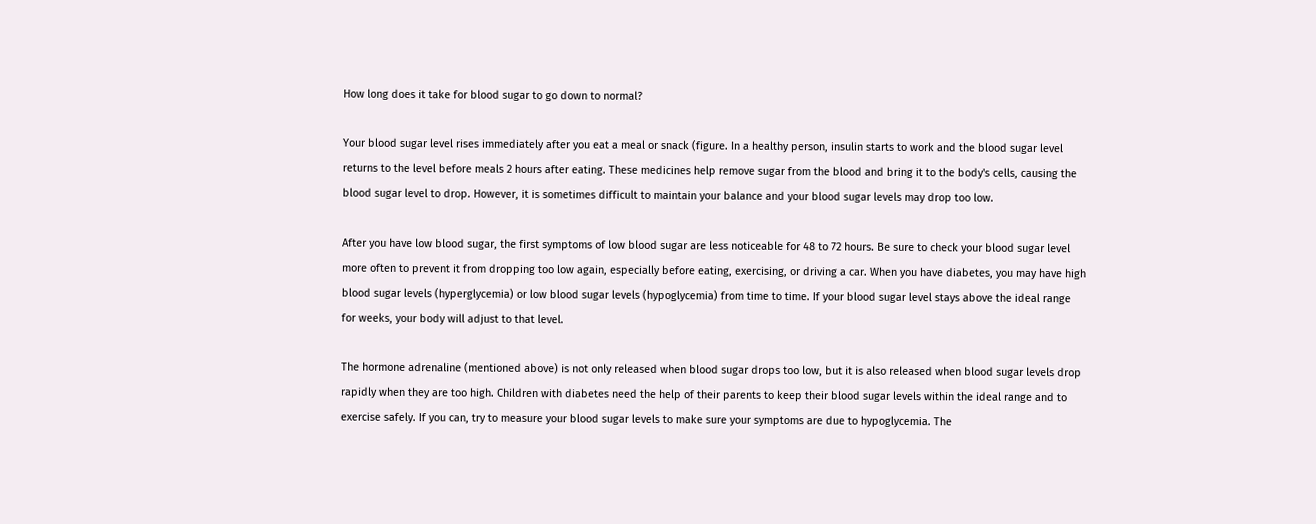How long does it take for blood sugar to go down to normal?

Your blood sugar level rises immediately after you eat a meal or snack (figure. In a healthy person, insulin starts to work and the blood sugar level returns to the level before meals 2 hours after eating. These medicines help remove sugar from the blood and bring it to the body's cells, causing the blood sugar level to drop. However, it is sometimes difficult to maintain your balance and your blood sugar levels may drop too low.

After you have low blood sugar, the first symptoms of low blood sugar are less noticeable for 48 to 72 hours. Be sure to check your blood sugar level more often to prevent it from dropping too low again, especially before eating, exercising, or driving a car. When you have diabetes, you may have high blood sugar levels (hyperglycemia) or low blood sugar levels (hypoglycemia) from time to time. If your blood sugar level stays above the ideal range for weeks, your body will adjust to that level.

The hormone adrenaline (mentioned above) is not only released when blood sugar drops too low, but it is also released when blood sugar levels drop rapidly when they are too high. Children with diabetes need the help of their parents to keep their blood sugar levels within the ideal range and to exercise safely. If you can, try to measure your blood sugar levels to make sure your symptoms are due to hypoglycemia. The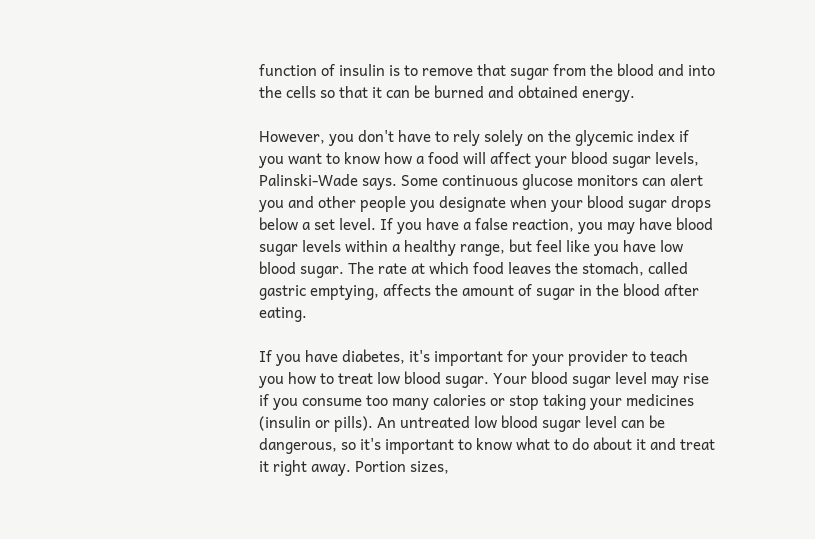function of insulin is to remove that sugar from the blood and into the cells so that it can be burned and obtained energy.

However, you don't have to rely solely on the glycemic index if you want to know how a food will affect your blood sugar levels, Palinski-Wade says. Some continuous glucose monitors can alert you and other people you designate when your blood sugar drops below a set level. If you have a false reaction, you may have blood sugar levels within a healthy range, but feel like you have low blood sugar. The rate at which food leaves the stomach, called gastric emptying, affects the amount of sugar in the blood after eating.

If you have diabetes, it's important for your provider to teach you how to treat low blood sugar. Your blood sugar level may rise if you consume too many calories or stop taking your medicines (insulin or pills). An untreated low blood sugar level can be dangerous, so it's important to know what to do about it and treat it right away. Portion sizes,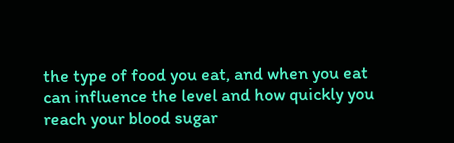the type of food you eat, and when you eat can influence the level and how quickly you reach your blood sugar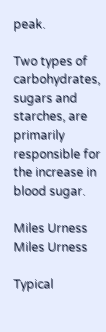peak.

Two types of carbohydrates, sugars and starches, are primarily responsible for the increase in blood sugar.

Miles Urness
Miles Urness

Typical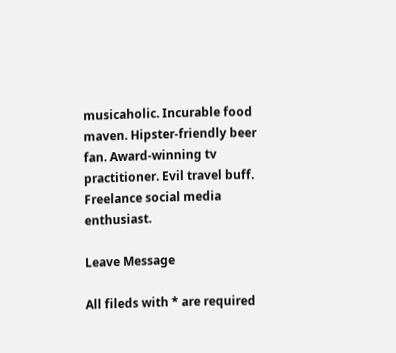musicaholic. Incurable food maven. Hipster-friendly beer fan. Award-winning tv practitioner. Evil travel buff. Freelance social media enthusiast.

Leave Message

All fileds with * are required